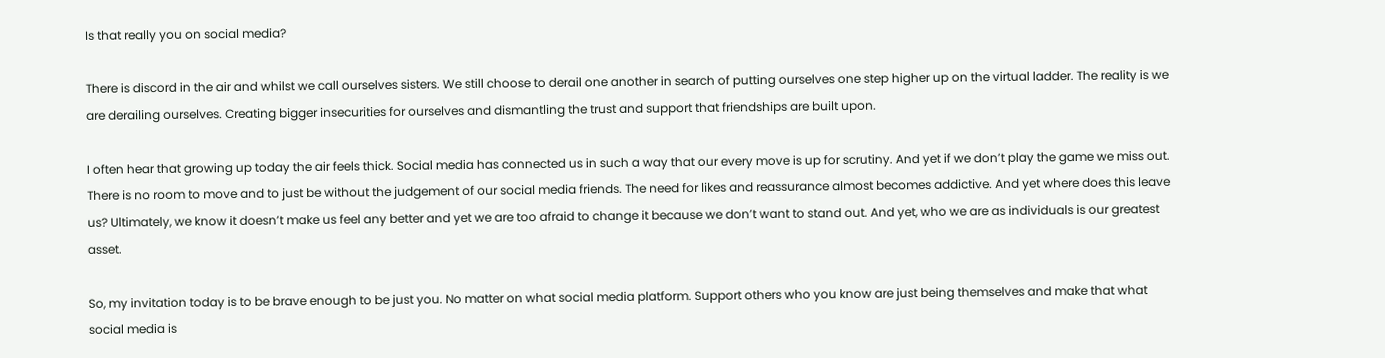Is that really you on social media?

There is discord in the air and whilst we call ourselves sisters. We still choose to derail one another in search of putting ourselves one step higher up on the virtual ladder. The reality is we are derailing ourselves. Creating bigger insecurities for ourselves and dismantling the trust and support that friendships are built upon.

I often hear that growing up today the air feels thick. Social media has connected us in such a way that our every move is up for scrutiny. And yet if we don’t play the game we miss out. There is no room to move and to just be without the judgement of our social media friends. The need for likes and reassurance almost becomes addictive. And yet where does this leave us? Ultimately, we know it doesn’t make us feel any better and yet we are too afraid to change it because we don’t want to stand out. And yet, who we are as individuals is our greatest asset.

So, my invitation today is to be brave enough to be just you. No matter on what social media platform. Support others who you know are just being themselves and make that what social media is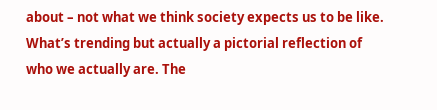about – not what we think society expects us to be like. What’s trending but actually a pictorial reflection of who we actually are. The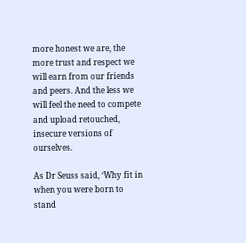more honest we are, the more trust and respect we will earn from our friends and peers. And the less we will feel the need to compete and upload retouched, insecure versions of ourselves.

As Dr Seuss said, ‘Why fit in when you were born to stand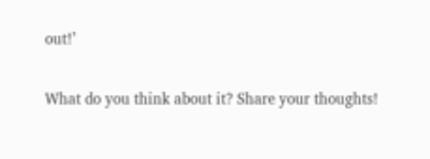out!’

What do you think about it? Share your thoughts!